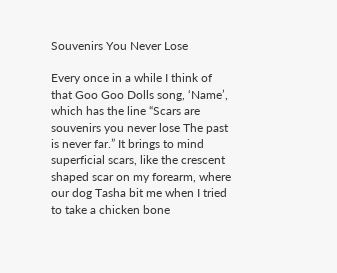Souvenirs You Never Lose

Every once in a while I think of that Goo Goo Dolls song, ‘Name’, which has the line “Scars are souvenirs you never lose The past is never far.” It brings to mind superficial scars, like the crescent shaped scar on my forearm, where our dog Tasha bit me when I tried to take a chicken bone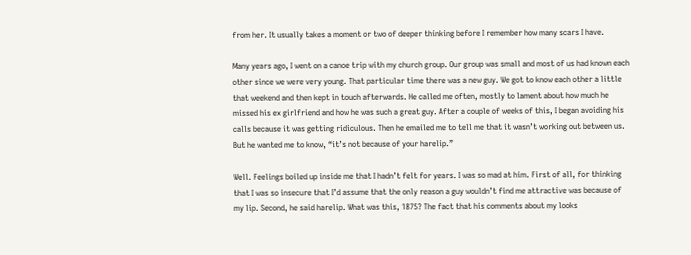from her. It usually takes a moment or two of deeper thinking before I remember how many scars I have.

Many years ago, I went on a canoe trip with my church group. Our group was small and most of us had known each other since we were very young. That particular time there was a new guy. We got to know each other a little that weekend and then kept in touch afterwards. He called me often, mostly to lament about how much he missed his ex girlfriend and how he was such a great guy. After a couple of weeks of this, I began avoiding his calls because it was getting ridiculous. Then he emailed me to tell me that it wasn’t working out between us. But he wanted me to know, “it’s not because of your harelip.”

Well. Feelings boiled up inside me that I hadn’t felt for years. I was so mad at him. First of all, for thinking that I was so insecure that I’d assume that the only reason a guy wouldn’t find me attractive was because of my lip. Second, he said harelip. What was this, 1875? The fact that his comments about my looks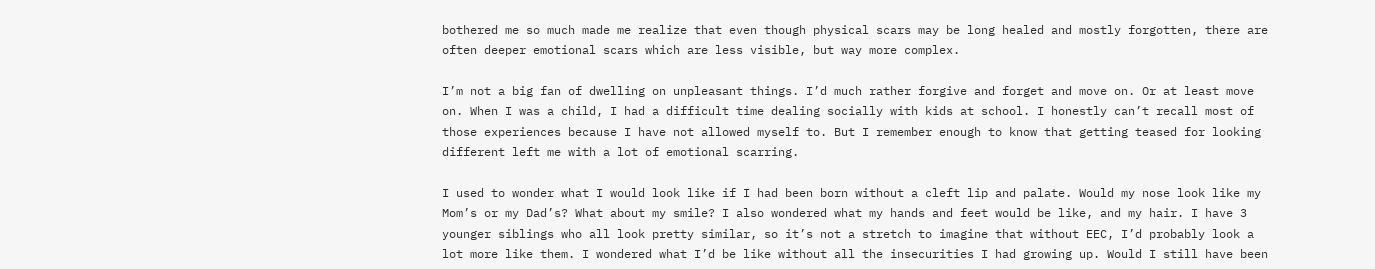bothered me so much made me realize that even though physical scars may be long healed and mostly forgotten, there are often deeper emotional scars which are less visible, but way more complex.

I’m not a big fan of dwelling on unpleasant things. I’d much rather forgive and forget and move on. Or at least move on. When I was a child, I had a difficult time dealing socially with kids at school. I honestly can’t recall most of those experiences because I have not allowed myself to. But I remember enough to know that getting teased for looking different left me with a lot of emotional scarring.

I used to wonder what I would look like if I had been born without a cleft lip and palate. Would my nose look like my Mom’s or my Dad’s? What about my smile? I also wondered what my hands and feet would be like, and my hair. I have 3 younger siblings who all look pretty similar, so it’s not a stretch to imagine that without EEC, I’d probably look a lot more like them. I wondered what I’d be like without all the insecurities I had growing up. Would I still have been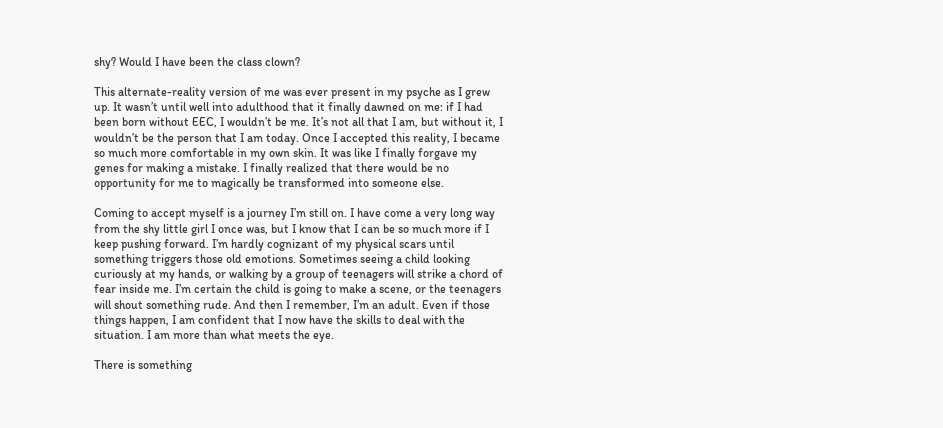shy? Would I have been the class clown?

This alternate-reality version of me was ever present in my psyche as I grew up. It wasn’t until well into adulthood that it finally dawned on me: if I had been born without EEC, I wouldn’t be me. It’s not all that I am, but without it, I wouldn’t be the person that I am today. Once I accepted this reality, I became so much more comfortable in my own skin. It was like I finally forgave my genes for making a mistake. I finally realized that there would be no opportunity for me to magically be transformed into someone else.

Coming to accept myself is a journey I’m still on. I have come a very long way from the shy little girl I once was, but I know that I can be so much more if I keep pushing forward. I’m hardly cognizant of my physical scars until something triggers those old emotions. Sometimes seeing a child looking curiously at my hands, or walking by a group of teenagers will strike a chord of fear inside me. I’m certain the child is going to make a scene, or the teenagers will shout something rude. And then I remember, I’m an adult. Even if those things happen, I am confident that I now have the skills to deal with the situation. I am more than what meets the eye.

There is something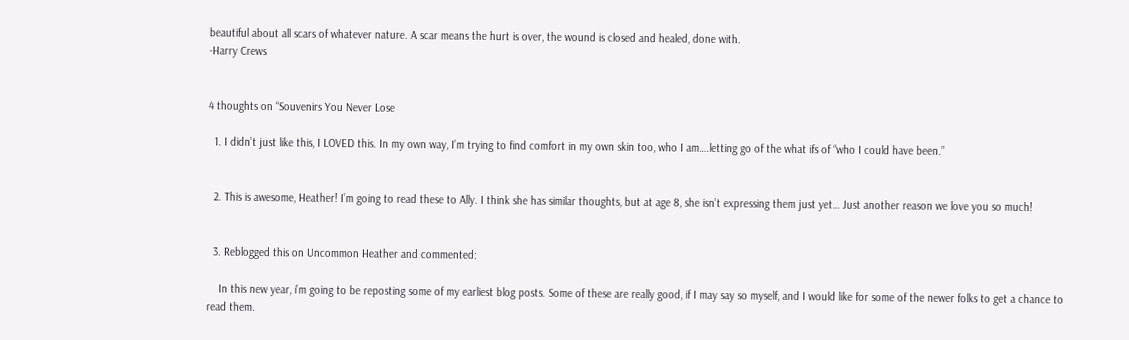beautiful about all scars of whatever nature. A scar means the hurt is over, the wound is closed and healed, done with.
-Harry Crews


4 thoughts on “Souvenirs You Never Lose

  1. I didn’t just like this, I LOVED this. In my own way, I’m trying to find comfort in my own skin too, who I am….letting go of the what ifs of “who I could have been.”


  2. This is awesome, Heather! I’m going to read these to Ally. I think she has similar thoughts, but at age 8, she isn’t expressing them just yet… Just another reason we love you so much!


  3. Reblogged this on Uncommon Heather and commented:

    In this new year, i’m going to be reposting some of my earliest blog posts. Some of these are really good, if I may say so myself, and I would like for some of the newer folks to get a chance to read them.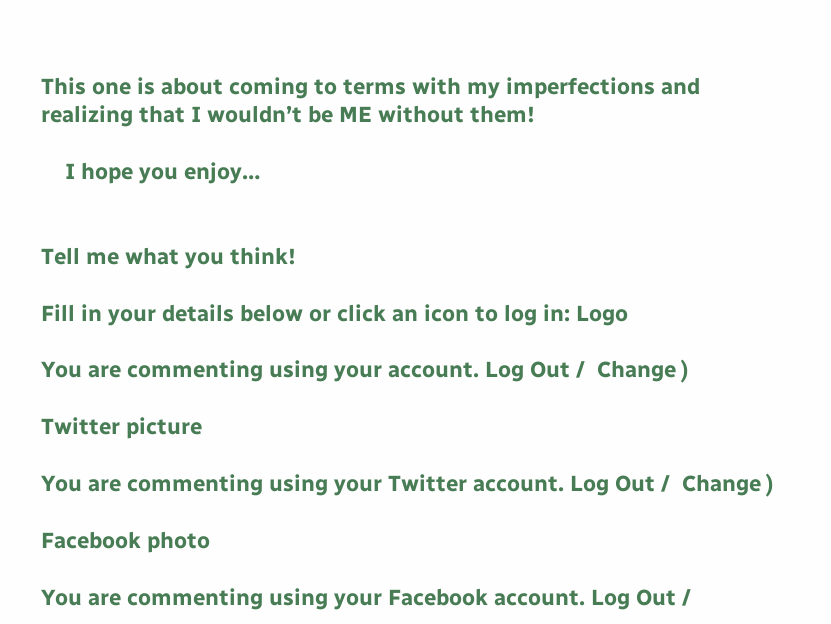This one is about coming to terms with my imperfections and realizing that I wouldn’t be ME without them!

    I hope you enjoy…


Tell me what you think!

Fill in your details below or click an icon to log in: Logo

You are commenting using your account. Log Out /  Change )

Twitter picture

You are commenting using your Twitter account. Log Out /  Change )

Facebook photo

You are commenting using your Facebook account. Log Out /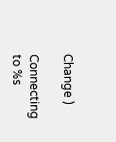Change )

Connecting to %s